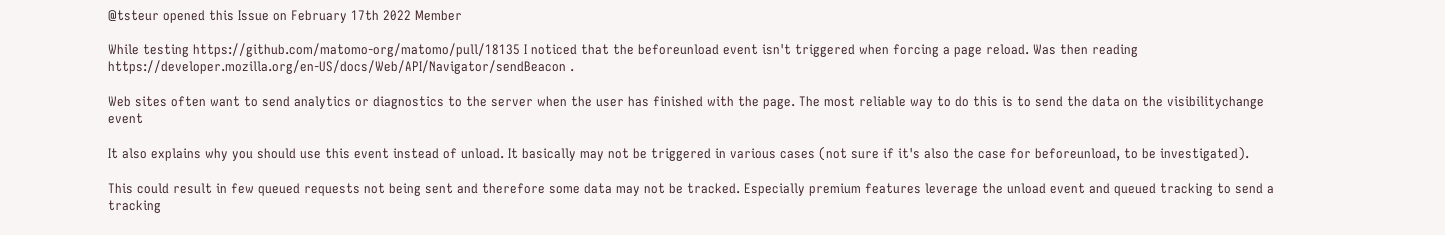@tsteur opened this Issue on February 17th 2022 Member

While testing https://github.com/matomo-org/matomo/pull/18135 I noticed that the beforeunload event isn't triggered when forcing a page reload. Was then reading https://developer.mozilla.org/en-US/docs/Web/API/Navigator/sendBeacon .

Web sites often want to send analytics or diagnostics to the server when the user has finished with the page. The most reliable way to do this is to send the data on the visibilitychange event

It also explains why you should use this event instead of unload. It basically may not be triggered in various cases (not sure if it's also the case for beforeunload, to be investigated).

This could result in few queued requests not being sent and therefore some data may not be tracked. Especially premium features leverage the unload event and queued tracking to send a tracking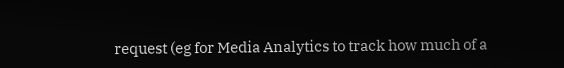request (eg for Media Analytics to track how much of a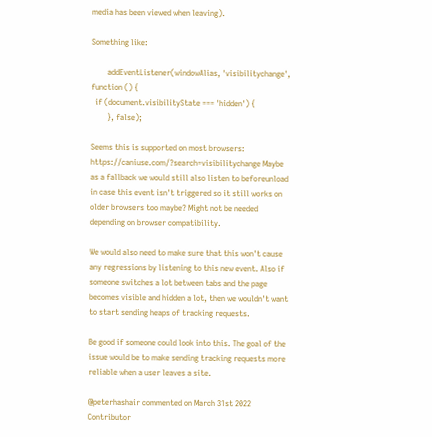media has been viewed when leaving).

Something like:

        addEventListener(windowAlias, 'visibilitychange', function () {
  if (document.visibilityState === 'hidden') {
        }, false);

Seems this is supported on most browsers: https://caniuse.com/?search=visibilitychange Maybe as a fallback we would still also listen to beforeunload in case this event isn't triggered so it still works on older browsers too maybe? Might not be needed depending on browser compatibility.

We would also need to make sure that this won't cause any regressions by listening to this new event. Also if someone switches a lot between tabs and the page becomes visible and hidden a lot, then we wouldn't want to start sending heaps of tracking requests.

Be good if someone could look into this. The goal of the issue would be to make sending tracking requests more reliable when a user leaves a site.

@peterhashair commented on March 31st 2022 Contributor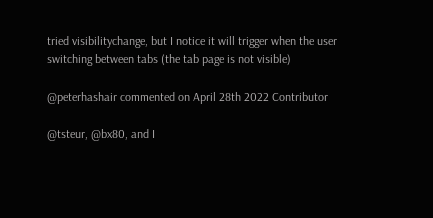tried visibilitychange, but I notice it will trigger when the user switching between tabs (the tab page is not visible)

@peterhashair commented on April 28th 2022 Contributor

@tsteur, @bx80, and I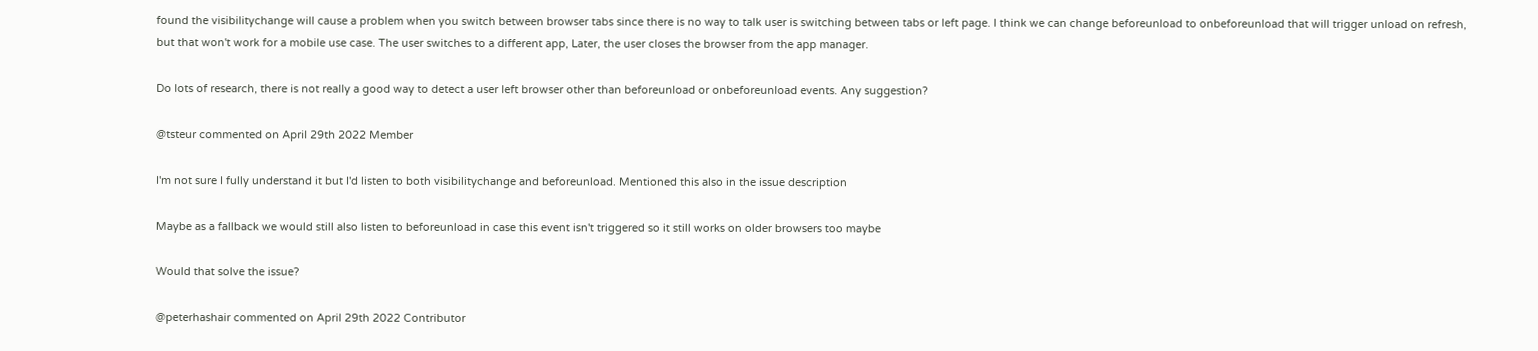found the visibilitychange will cause a problem when you switch between browser tabs since there is no way to talk user is switching between tabs or left page. I think we can change beforeunload to onbeforeunload that will trigger unload on refresh, but that won't work for a mobile use case. The user switches to a different app, Later, the user closes the browser from the app manager.

Do lots of research, there is not really a good way to detect a user left browser other than beforeunload or onbeforeunload events. Any suggestion?

@tsteur commented on April 29th 2022 Member

I'm not sure I fully understand it but I'd listen to both visibilitychange and beforeunload. Mentioned this also in the issue description

Maybe as a fallback we would still also listen to beforeunload in case this event isn't triggered so it still works on older browsers too maybe

Would that solve the issue?

@peterhashair commented on April 29th 2022 Contributor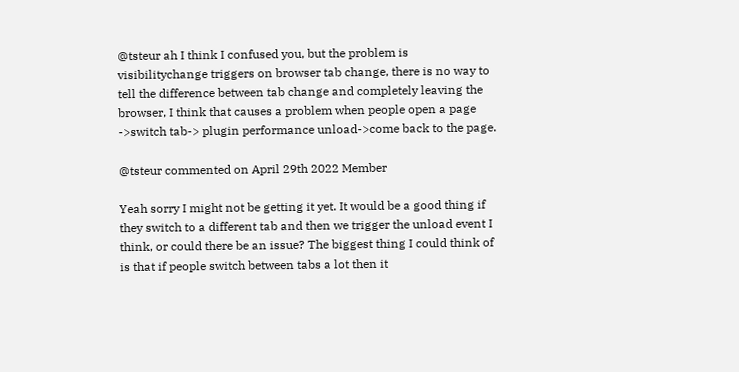@tsteur ah I think I confused you, but the problem is visibilitychange triggers on browser tab change, there is no way to tell the difference between tab change and completely leaving the browser, I think that causes a problem when people open a page ->switch tab-> plugin performance unload->come back to the page.

@tsteur commented on April 29th 2022 Member

Yeah sorry I might not be getting it yet. It would be a good thing if they switch to a different tab and then we trigger the unload event I think, or could there be an issue? The biggest thing I could think of is that if people switch between tabs a lot then it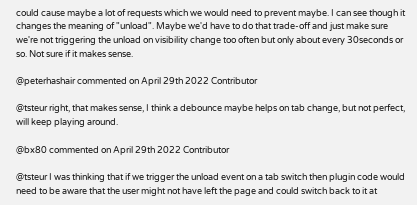could cause maybe a lot of requests which we would need to prevent maybe. I can see though it changes the meaning of "unload". Maybe we'd have to do that trade-off and just make sure we're not triggering the unload on visibility change too often but only about every 30seconds or so. Not sure if it makes sense.

@peterhashair commented on April 29th 2022 Contributor

@tsteur right, that makes sense, I think a debounce maybe helps on tab change, but not perfect, will keep playing around.

@bx80 commented on April 29th 2022 Contributor

@tsteur I was thinking that if we trigger the unload event on a tab switch then plugin code would need to be aware that the user might not have left the page and could switch back to it at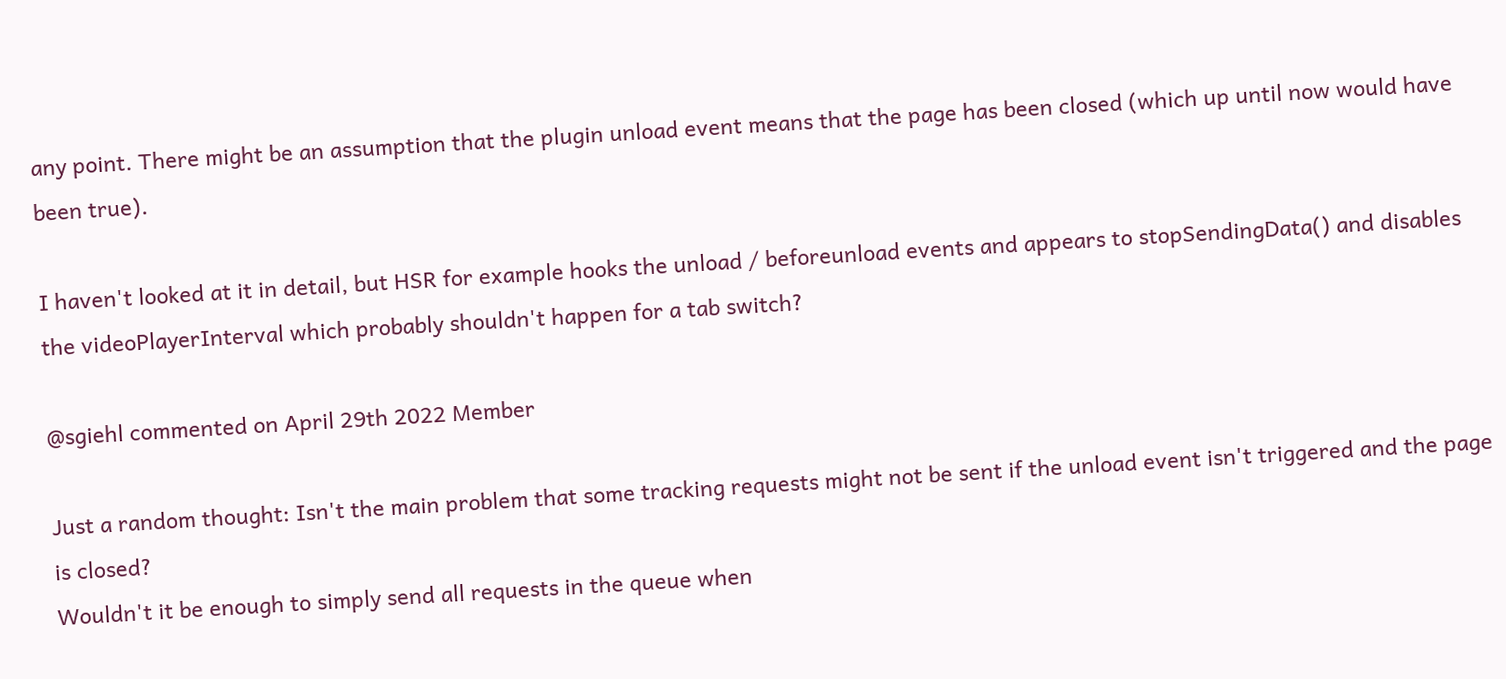any point. There might be an assumption that the plugin unload event means that the page has been closed (which up until now would have been true).

I haven't looked at it in detail, but HSR for example hooks the unload / beforeunload events and appears to stopSendingData() and disables the videoPlayerInterval which probably shouldn't happen for a tab switch?

@sgiehl commented on April 29th 2022 Member

Just a random thought: Isn't the main problem that some tracking requests might not be sent if the unload event isn't triggered and the page is closed?
Wouldn't it be enough to simply send all requests in the queue when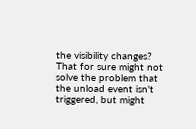the visibility changes?
That for sure might not solve the problem that the unload event isn't triggered, but might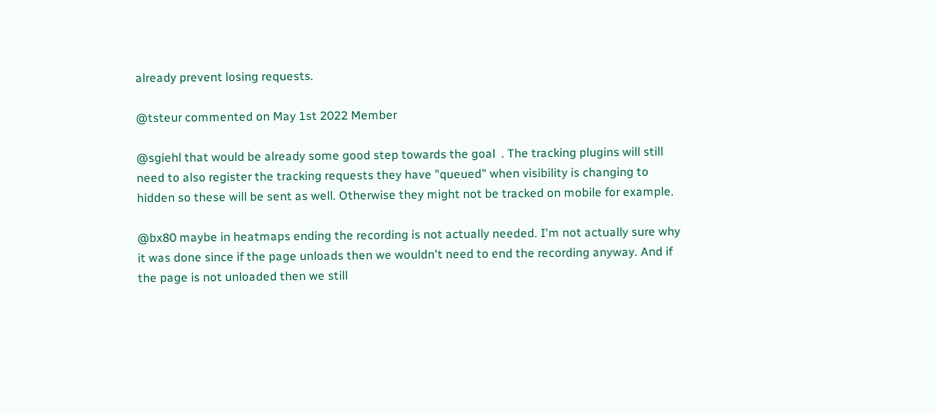already prevent losing requests.

@tsteur commented on May 1st 2022 Member

@sgiehl that would be already some good step towards the goal  . The tracking plugins will still need to also register the tracking requests they have "queued" when visibility is changing to hidden so these will be sent as well. Otherwise they might not be tracked on mobile for example.

@bx80 maybe in heatmaps ending the recording is not actually needed. I'm not actually sure why it was done since if the page unloads then we wouldn't need to end the recording anyway. And if the page is not unloaded then we still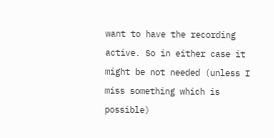want to have the recording active. So in either case it might be not needed (unless I miss something which is possible)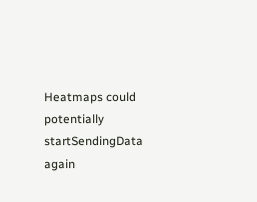Heatmaps could potentially startSendingData again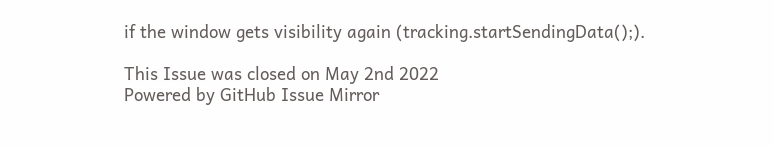if the window gets visibility again (tracking.startSendingData();).

This Issue was closed on May 2nd 2022
Powered by GitHub Issue Mirror